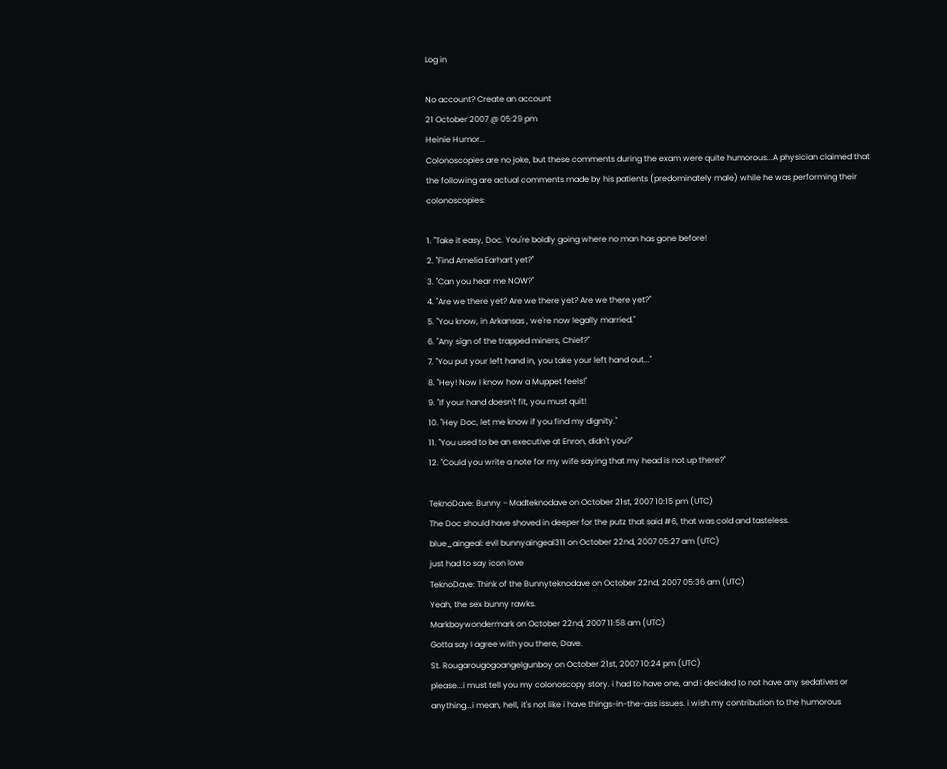Log in

No account? Create an account
21 October 2007 @ 05:29 pm
Heinie Humor...
Colonoscopies are no joke, but these comments during the exam were quite humorous...A physician claimed that the following are actual comments made by his patients (predominately male) while he was performing their colonoscopies:

1. "Take it easy, Doc. You're boldly going where no man has gone before!
2. "Find Amelia Earhart yet?"
3. "Can you hear me NOW?"
4. "Are we there yet? Are we there yet? Are we there yet?"
5. "You know, in Arkansas , we're now legally married."
6. "Any sign of the trapped miners, Chief?"
7. "You put your left hand in, you take your left hand out..."
8. "Hey! Now I know how a Muppet feels!"
9. "If your hand doesn't fit, you must quit!
10. "Hey Doc, let me know if you find my dignity."
11. "You used to be an executive at Enron, didn't you?"
12. "Could you write a note for my wife saying that my head is not up there?"

TeknoDave: Bunny - Madteknodave on October 21st, 2007 10:15 pm (UTC)
The Doc should have shoved in deeper for the putz that said #6, that was cold and tasteless.
blue_aingeal: evil bunnyaingeal311 on October 22nd, 2007 05:27 am (UTC)
just had to say icon love
TeknoDave: Think of the Bunnyteknodave on October 22nd, 2007 05:36 am (UTC)
Yeah, the sex bunny rawks.
Markboywondermark on October 22nd, 2007 11:58 am (UTC)
Gotta say I agree with you there, Dave.
St. Rougarougogoangelgunboy on October 21st, 2007 10:24 pm (UTC)
please...i must tell you my colonoscopy story. i had to have one, and i decided to not have any sedatives or anything...i mean, hell, it's not like i have things-in-the-ass issues. i wish my contribution to the humorous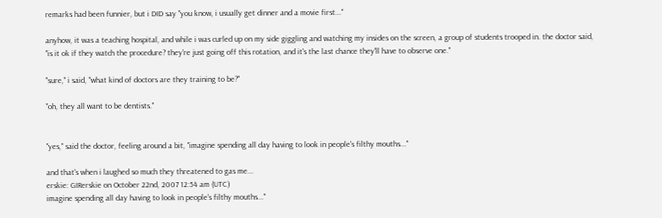remarks had been funnier, but i DID say "you know, i usually get dinner and a movie first..."

anyhow, it was a teaching hospital, and while i was curled up on my side giggling and watching my insides on the screen, a group of students trooped in. the doctor said, "is it ok if they watch the procedure? they're just going off this rotation, and it's the last chance they'll have to observe one."

"sure," i said, "what kind of doctors are they training to be?"

"oh, they all want to be dentists."


"yes," said the doctor, feeling around a bit, "imagine spending all day having to look in people's filthy mouths..."

and that's when i laughed so much they threatened to gas me...
erskie: GIRerskie on October 22nd, 2007 12:54 am (UTC)
imagine spending all day having to look in people's filthy mouths..."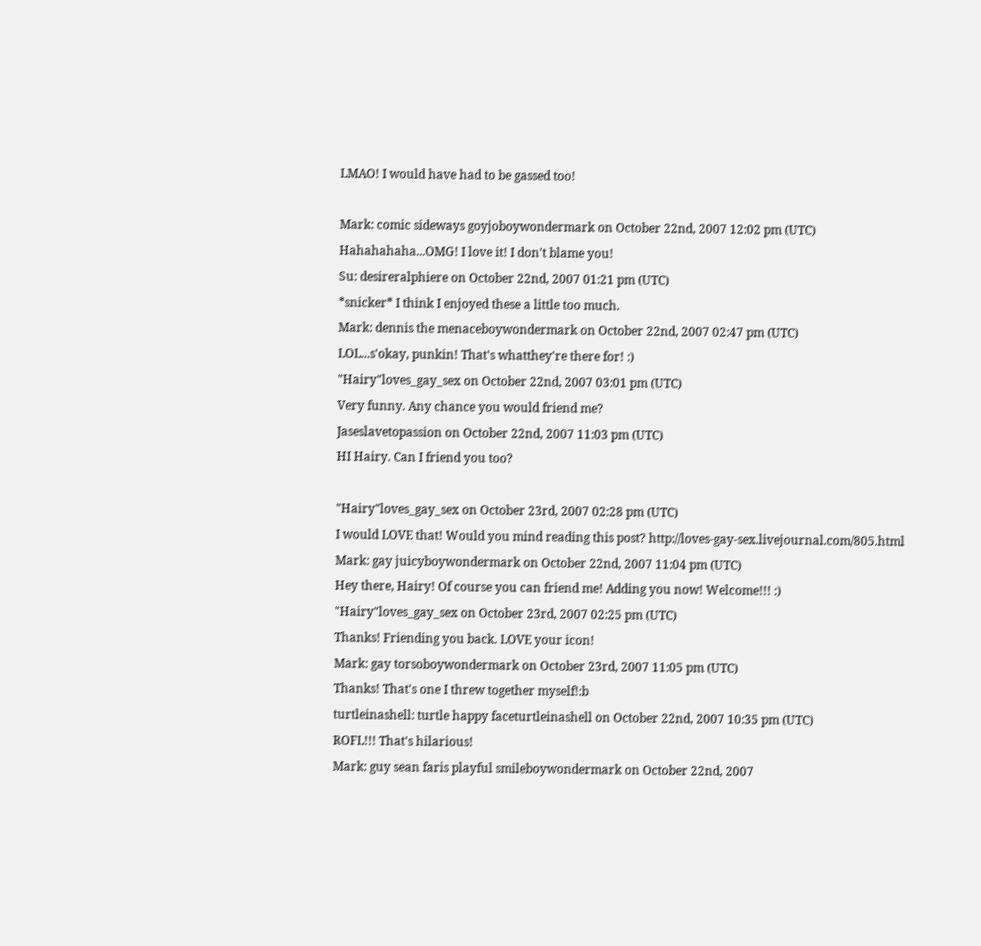LMAO! I would have had to be gassed too!

Mark: comic sideways goyjoboywondermark on October 22nd, 2007 12:02 pm (UTC)
Hahahahaha...OMG! I love it! I don't blame you!
Su: desireralphiere on October 22nd, 2007 01:21 pm (UTC)
*snicker* I think I enjoyed these a little too much.
Mark: dennis the menaceboywondermark on October 22nd, 2007 02:47 pm (UTC)
LOL...s'okay, punkin! That's whatthey're there for! :)
"Hairy"loves_gay_sex on October 22nd, 2007 03:01 pm (UTC)
Very funny. Any chance you would friend me?
Jaseslavetopassion on October 22nd, 2007 11:03 pm (UTC)
HI Hairy. Can I friend you too?

"Hairy"loves_gay_sex on October 23rd, 2007 02:28 pm (UTC)
I would LOVE that! Would you mind reading this post? http://loves-gay-sex.livejournal.com/805.html
Mark: gay juicyboywondermark on October 22nd, 2007 11:04 pm (UTC)
Hey there, Hairy! Of course you can friend me! Adding you now! Welcome!!! :)
"Hairy"loves_gay_sex on October 23rd, 2007 02:25 pm (UTC)
Thanks! Friending you back. LOVE your icon!
Mark: gay torsoboywondermark on October 23rd, 2007 11:05 pm (UTC)
Thanks! That's one I threw together myself!:b
turtleinashell: turtle happy faceturtleinashell on October 22nd, 2007 10:35 pm (UTC)
ROFL!!! That's hilarious!
Mark: guy sean faris playful smileboywondermark on October 22nd, 2007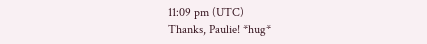11:09 pm (UTC)
Thanks, Paulie! *hug*